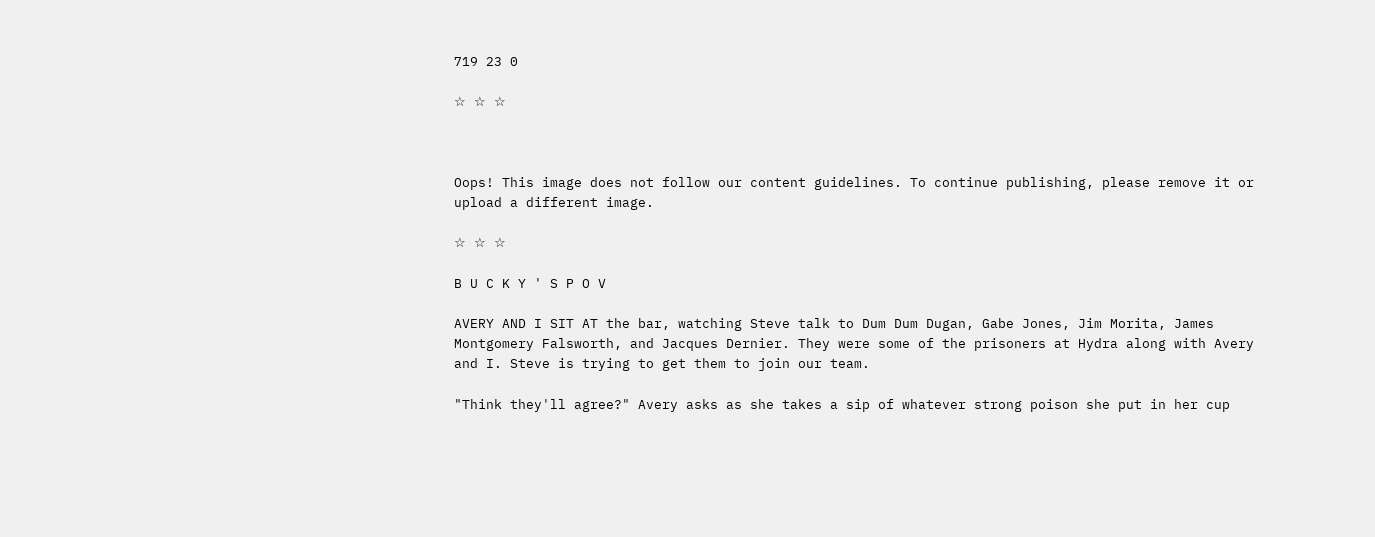719 23 0

☆ ☆ ☆



Oops! This image does not follow our content guidelines. To continue publishing, please remove it or upload a different image.

☆ ☆ ☆

B U C K Y ' S P O V

AVERY AND I SIT AT the bar, watching Steve talk to Dum Dum Dugan, Gabe Jones, Jim Morita, James Montgomery Falsworth, and Jacques Dernier. They were some of the prisoners at Hydra along with Avery and I. Steve is trying to get them to join our team.

"Think they'll agree?" Avery asks as she takes a sip of whatever strong poison she put in her cup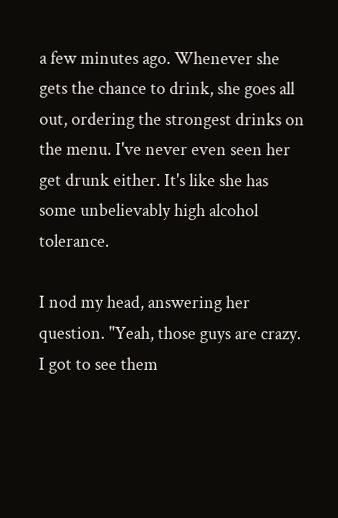a few minutes ago. Whenever she gets the chance to drink, she goes all out, ordering the strongest drinks on the menu. I've never even seen her get drunk either. It's like she has some unbelievably high alcohol tolerance.

I nod my head, answering her question. "Yeah, those guys are crazy. I got to see them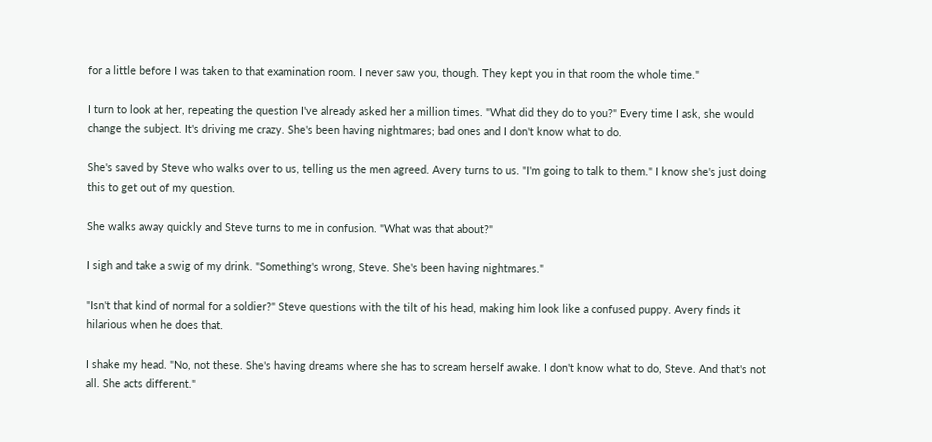for a little before I was taken to that examination room. I never saw you, though. They kept you in that room the whole time."

I turn to look at her, repeating the question I've already asked her a million times. "What did they do to you?" Every time I ask, she would change the subject. It's driving me crazy. She's been having nightmares; bad ones and I don't know what to do.

She's saved by Steve who walks over to us, telling us the men agreed. Avery turns to us. "I'm going to talk to them." I know she's just doing this to get out of my question.

She walks away quickly and Steve turns to me in confusion. "What was that about?"

I sigh and take a swig of my drink. "Something's wrong, Steve. She's been having nightmares."

"Isn't that kind of normal for a soldier?" Steve questions with the tilt of his head, making him look like a confused puppy. Avery finds it hilarious when he does that.

I shake my head. "No, not these. She's having dreams where she has to scream herself awake. I don't know what to do, Steve. And that's not all. She acts different."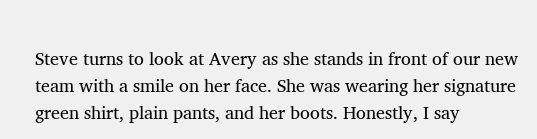Steve turns to look at Avery as she stands in front of our new team with a smile on her face. She was wearing her signature green shirt, plain pants, and her boots. Honestly, I say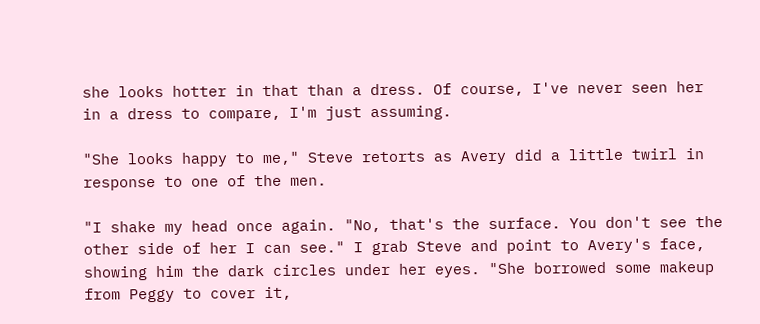she looks hotter in that than a dress. Of course, I've never seen her in a dress to compare, I'm just assuming.

"She looks happy to me," Steve retorts as Avery did a little twirl in response to one of the men.

"I shake my head once again. "No, that's the surface. You don't see the other side of her I can see." I grab Steve and point to Avery's face, showing him the dark circles under her eyes. "She borrowed some makeup from Peggy to cover it,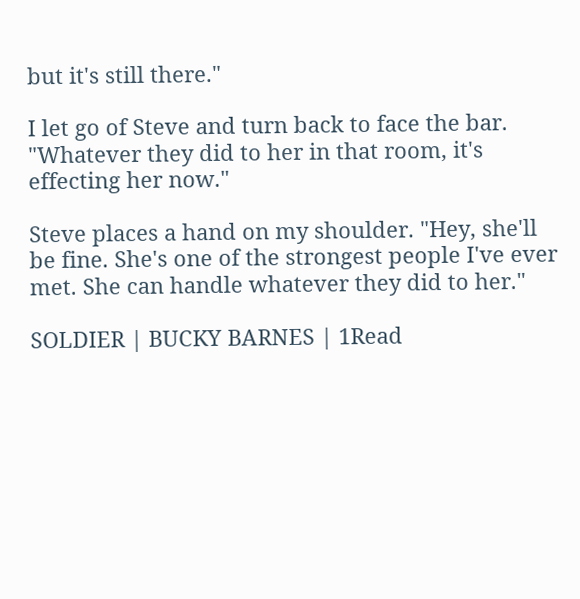but it's still there."

I let go of Steve and turn back to face the bar. "Whatever they did to her in that room, it's effecting her now."

Steve places a hand on my shoulder. "Hey, she'll be fine. She's one of the strongest people I've ever met. She can handle whatever they did to her."

SOLDIER | BUCKY BARNES | 1Read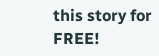this story for FREE!